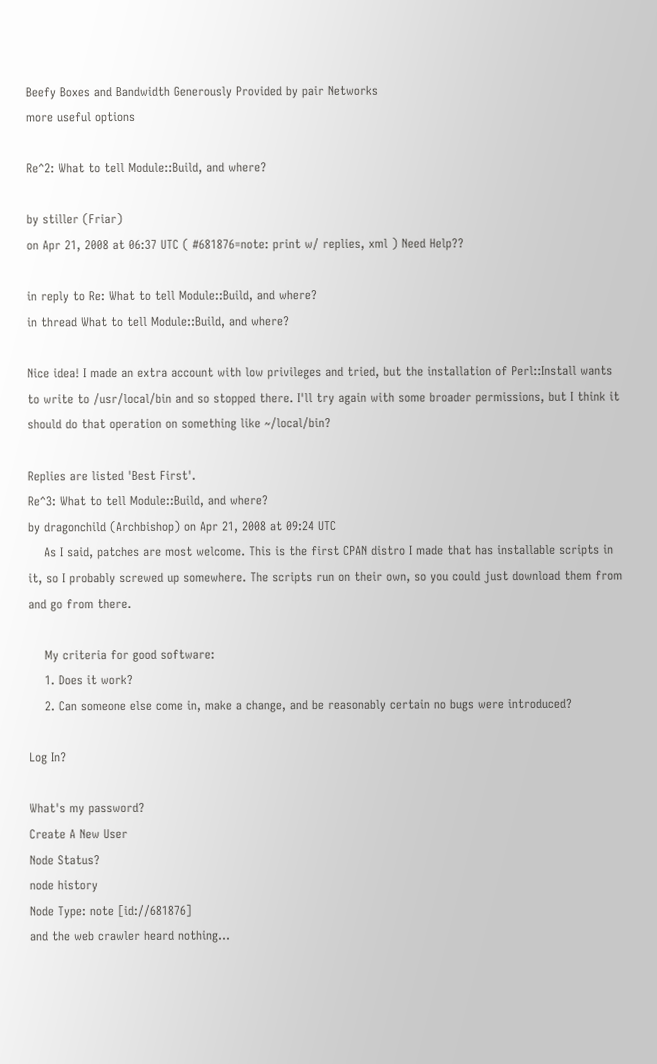Beefy Boxes and Bandwidth Generously Provided by pair Networks
more useful options

Re^2: What to tell Module::Build, and where?

by stiller (Friar)
on Apr 21, 2008 at 06:37 UTC ( #681876=note: print w/ replies, xml ) Need Help??

in reply to Re: What to tell Module::Build, and where?
in thread What to tell Module::Build, and where?

Nice idea! I made an extra account with low privileges and tried, but the installation of Perl::Install wants to write to /usr/local/bin and so stopped there. I'll try again with some broader permissions, but I think it should do that operation on something like ~/local/bin?

Replies are listed 'Best First'.
Re^3: What to tell Module::Build, and where?
by dragonchild (Archbishop) on Apr 21, 2008 at 09:24 UTC
    As I said, patches are most welcome. This is the first CPAN distro I made that has installable scripts in it, so I probably screwed up somewhere. The scripts run on their own, so you could just download them from and go from there.

    My criteria for good software:
    1. Does it work?
    2. Can someone else come in, make a change, and be reasonably certain no bugs were introduced?

Log In?

What's my password?
Create A New User
Node Status?
node history
Node Type: note [id://681876]
and the web crawler heard nothing...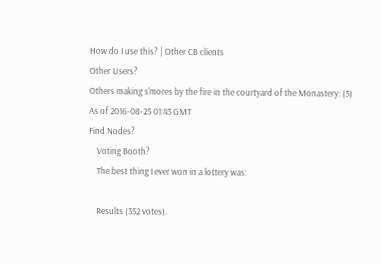How do I use this? | Other CB clients
Other Users?
Others making s'mores by the fire in the courtyard of the Monastery: (5)
As of 2016-08-25 01:43 GMT
Find Nodes?
    Voting Booth?
    The best thing I ever won in a lottery was:

    Results (352 votes).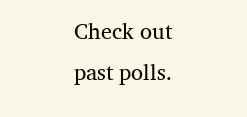Check out past polls.